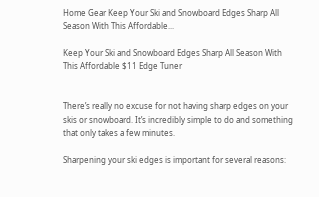Home Gear Keep Your Ski and Snowboard Edges Sharp All Season With This Affordable...

Keep Your Ski and Snowboard Edges Sharp All Season With This Affordable $11 Edge Tuner


There’s really no excuse for not having sharp edges on your skis or snowboard. It’s incredibly simple to do and something that only takes a few minutes.

Sharpening your ski edges is important for several reasons: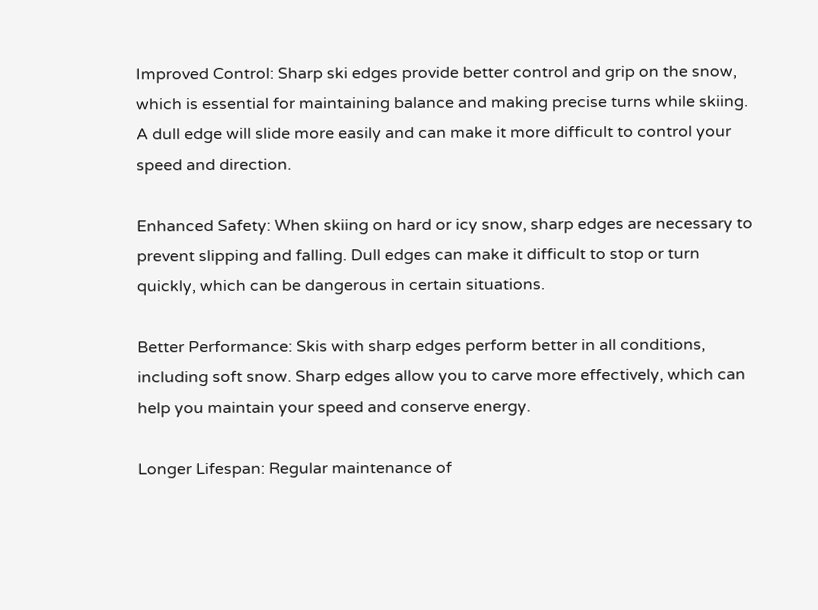Improved Control: Sharp ski edges provide better control and grip on the snow, which is essential for maintaining balance and making precise turns while skiing. A dull edge will slide more easily and can make it more difficult to control your speed and direction.

Enhanced Safety: When skiing on hard or icy snow, sharp edges are necessary to prevent slipping and falling. Dull edges can make it difficult to stop or turn quickly, which can be dangerous in certain situations.

Better Performance: Skis with sharp edges perform better in all conditions, including soft snow. Sharp edges allow you to carve more effectively, which can help you maintain your speed and conserve energy.

Longer Lifespan: Regular maintenance of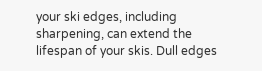your ski edges, including sharpening, can extend the lifespan of your skis. Dull edges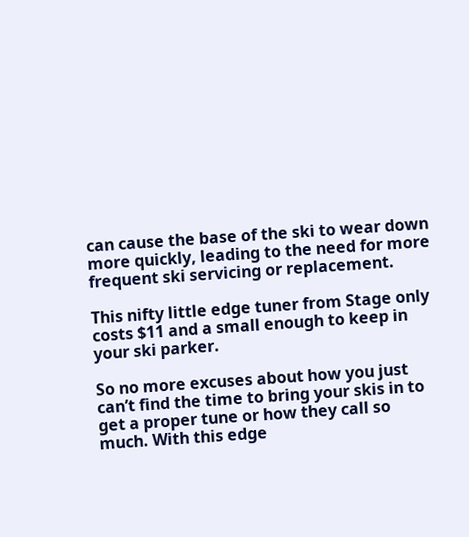can cause the base of the ski to wear down more quickly, leading to the need for more frequent ski servicing or replacement.

This nifty little edge tuner from Stage only costs $11 and a small enough to keep in your ski parker.

So no more excuses about how you just can’t find the time to bring your skis in to get a proper tune or how they call so much. With this edge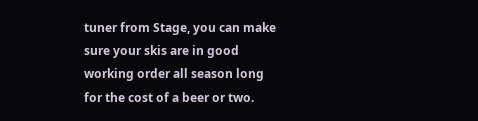tuner from Stage, you can make sure your skis are in good working order all season long for the cost of a beer or two.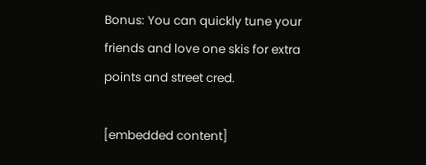Bonus: You can quickly tune your friends and love one skis for extra points and street cred.

[embedded content]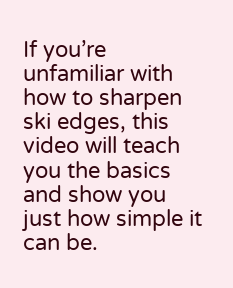If you’re unfamiliar with how to sharpen ski edges, this video will teach you the basics and show you just how simple it can be.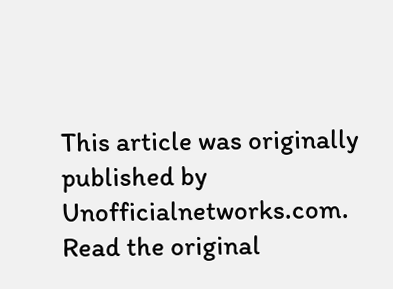This article was originally published by Unofficialnetworks.com. Read the original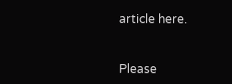article here.


Please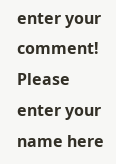enter your comment!
Please enter your name here